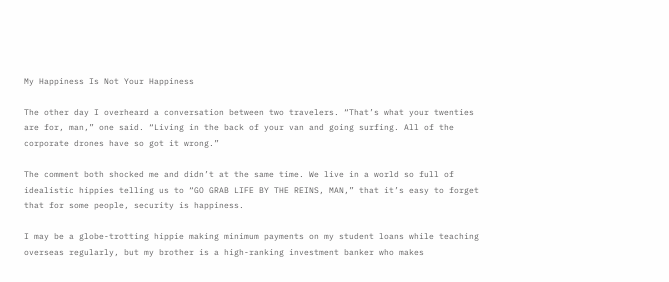My Happiness Is Not Your Happiness

The other day I overheard a conversation between two travelers. “That’s what your twenties are for, man,” one said. “Living in the back of your van and going surfing. All of the corporate drones have so got it wrong.”

The comment both shocked me and didn’t at the same time. We live in a world so full of idealistic hippies telling us to “GO GRAB LIFE BY THE REINS, MAN,” that it’s easy to forget that for some people, security is happiness.

I may be a globe-trotting hippie making minimum payments on my student loans while teaching overseas regularly, but my brother is a high-ranking investment banker who makes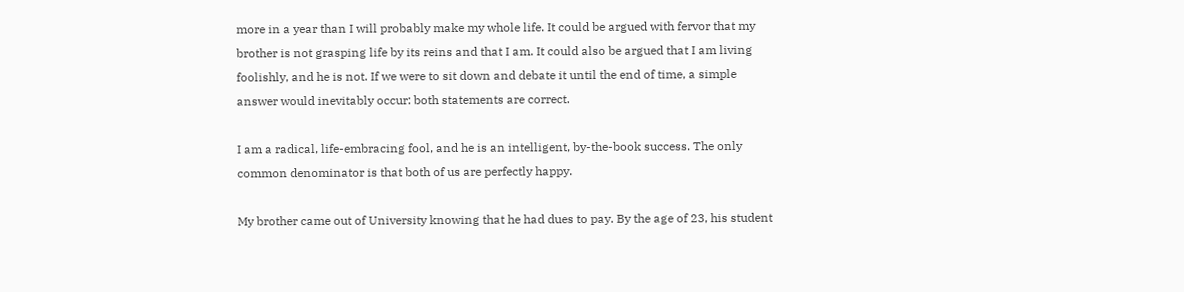more in a year than I will probably make my whole life. It could be argued with fervor that my brother is not grasping life by its reins and that I am. It could also be argued that I am living foolishly, and he is not. If we were to sit down and debate it until the end of time, a simple answer would inevitably occur: both statements are correct.

I am a radical, life-embracing fool, and he is an intelligent, by-the-book success. The only common denominator is that both of us are perfectly happy.

My brother came out of University knowing that he had dues to pay. By the age of 23, his student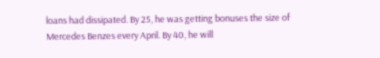loans had dissipated. By 25, he was getting bonuses the size of Mercedes Benzes every April. By 40, he will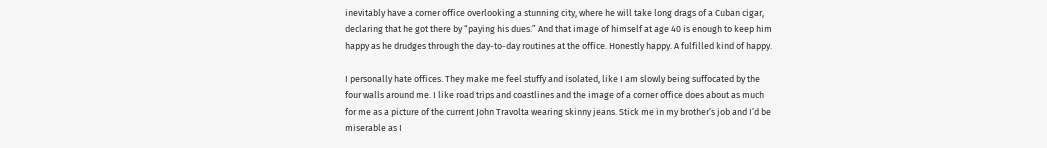inevitably have a corner office overlooking a stunning city, where he will take long drags of a Cuban cigar, declaring that he got there by “paying his dues.” And that image of himself at age 40 is enough to keep him happy as he drudges through the day-to-day routines at the office. Honestly happy. A fulfilled kind of happy.

I personally hate offices. They make me feel stuffy and isolated, like I am slowly being suffocated by the four walls around me. I like road trips and coastlines and the image of a corner office does about as much for me as a picture of the current John Travolta wearing skinny jeans. Stick me in my brother’s job and I’d be miserable as I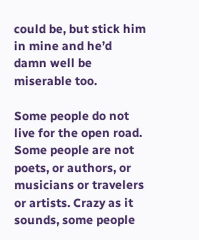could be, but stick him in mine and he’d damn well be miserable too.

Some people do not live for the open road. Some people are not poets, or authors, or musicians or travelers or artists. Crazy as it sounds, some people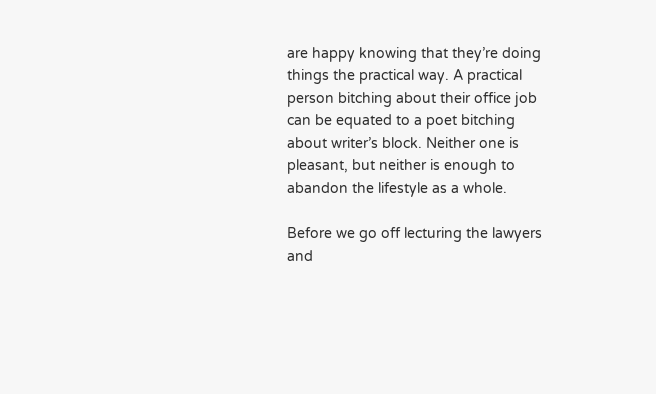are happy knowing that they’re doing things the practical way. A practical person bitching about their office job can be equated to a poet bitching about writer’s block. Neither one is pleasant, but neither is enough to abandon the lifestyle as a whole.

Before we go off lecturing the lawyers and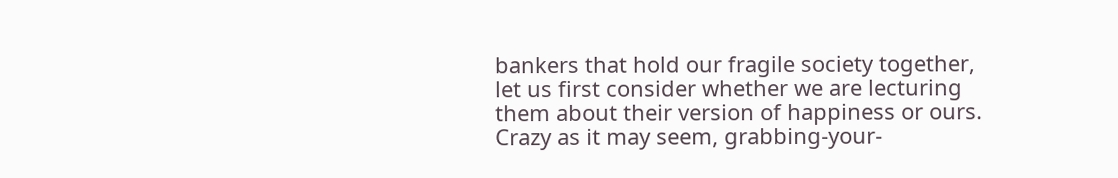bankers that hold our fragile society together, let us first consider whether we are lecturing them about their version of happiness or ours. Crazy as it may seem, grabbing-your-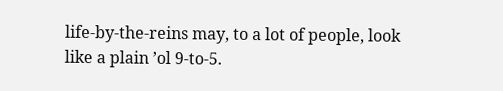life-by-the-reins may, to a lot of people, look like a plain ’ol 9-to-5.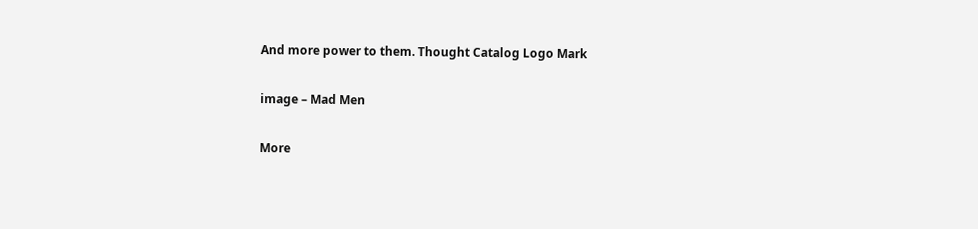And more power to them. Thought Catalog Logo Mark

image – Mad Men

More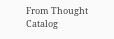From Thought Catalog